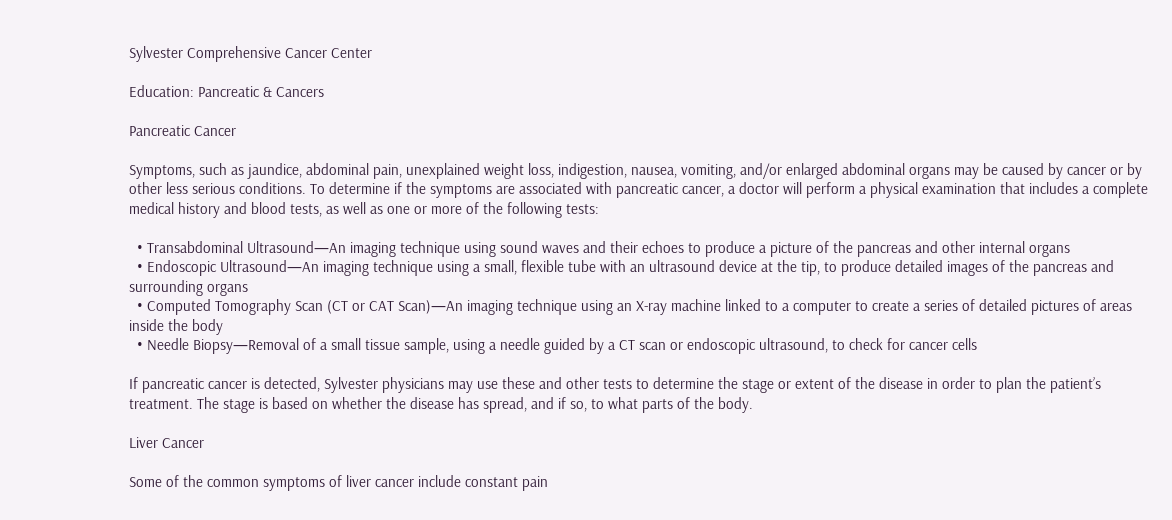Sylvester Comprehensive Cancer Center

Education: Pancreatic & Cancers

Pancreatic Cancer

Symptoms, such as jaundice, abdominal pain, unexplained weight loss, indigestion, nausea, vomiting, and/or enlarged abdominal organs may be caused by cancer or by other less serious conditions. To determine if the symptoms are associated with pancreatic cancer, a doctor will perform a physical examination that includes a complete medical history and blood tests, as well as one or more of the following tests:

  • Transabdominal Ultrasound—An imaging technique using sound waves and their echoes to produce a picture of the pancreas and other internal organs
  • Endoscopic Ultrasound—An imaging technique using a small, flexible tube with an ultrasound device at the tip, to produce detailed images of the pancreas and surrounding organs
  • Computed Tomography Scan (CT or CAT Scan)—An imaging technique using an X-ray machine linked to a computer to create a series of detailed pictures of areas inside the body
  • Needle Biopsy—Removal of a small tissue sample, using a needle guided by a CT scan or endoscopic ultrasound, to check for cancer cells

If pancreatic cancer is detected, Sylvester physicians may use these and other tests to determine the stage or extent of the disease in order to plan the patient’s treatment. The stage is based on whether the disease has spread, and if so, to what parts of the body.

Liver Cancer

Some of the common symptoms of liver cancer include constant pain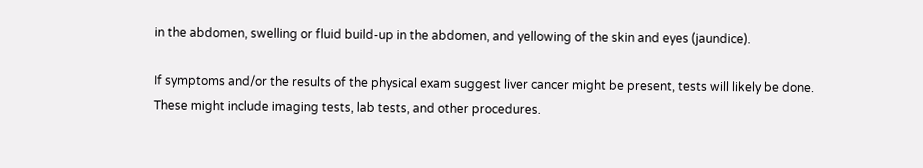in the abdomen, swelling or fluid build-up in the abdomen, and yellowing of the skin and eyes (jaundice).

If symptoms and/or the results of the physical exam suggest liver cancer might be present, tests will likely be done. These might include imaging tests, lab tests, and other procedures.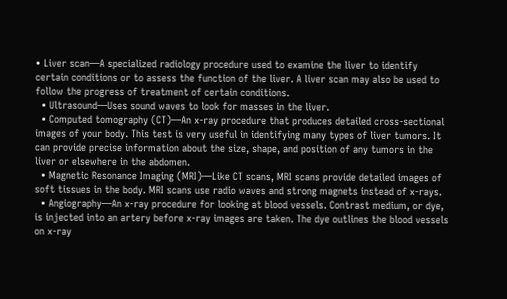• Liver scan—A specialized radiology procedure used to examine the liver to identify certain conditions or to assess the function of the liver. A liver scan may also be used to follow the progress of treatment of certain conditions.
  • Ultrasound—Uses sound waves to look for masses in the liver.
  • Computed tomography (CT)—An x-ray procedure that produces detailed cross-sectional images of your body. This test is very useful in identifying many types of liver tumors. It can provide precise information about the size, shape, and position of any tumors in the liver or elsewhere in the abdomen.
  • Magnetic Resonance Imaging (MRI)—Like CT scans, MRI scans provide detailed images of soft tissues in the body. MRI scans use radio waves and strong magnets instead of x-rays.
  • Angiography—An x-ray procedure for looking at blood vessels. Contrast medium, or dye, is injected into an artery before x-ray images are taken. The dye outlines the blood vessels on x-ray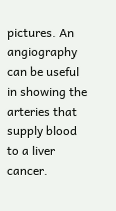pictures. An angiography can be useful in showing the arteries that supply blood to a liver cancer.